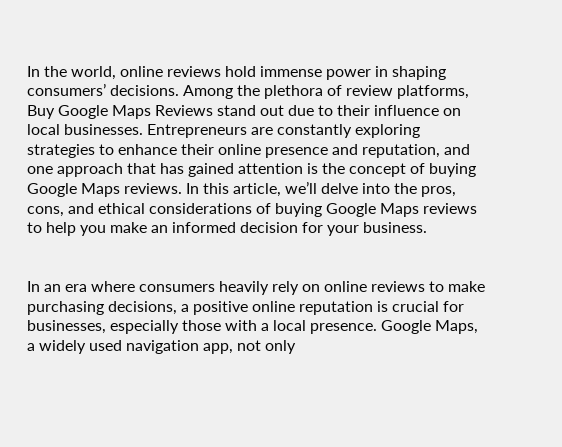In the world, online reviews hold immense power in shaping consumers’ decisions. Among the plethora of review platforms, Buy Google Maps Reviews stand out due to their influence on local businesses. Entrepreneurs are constantly exploring strategies to enhance their online presence and reputation, and one approach that has gained attention is the concept of buying Google Maps reviews. In this article, we’ll delve into the pros, cons, and ethical considerations of buying Google Maps reviews to help you make an informed decision for your business.


In an era where consumers heavily rely on online reviews to make purchasing decisions, a positive online reputation is crucial for businesses, especially those with a local presence. Google Maps, a widely used navigation app, not only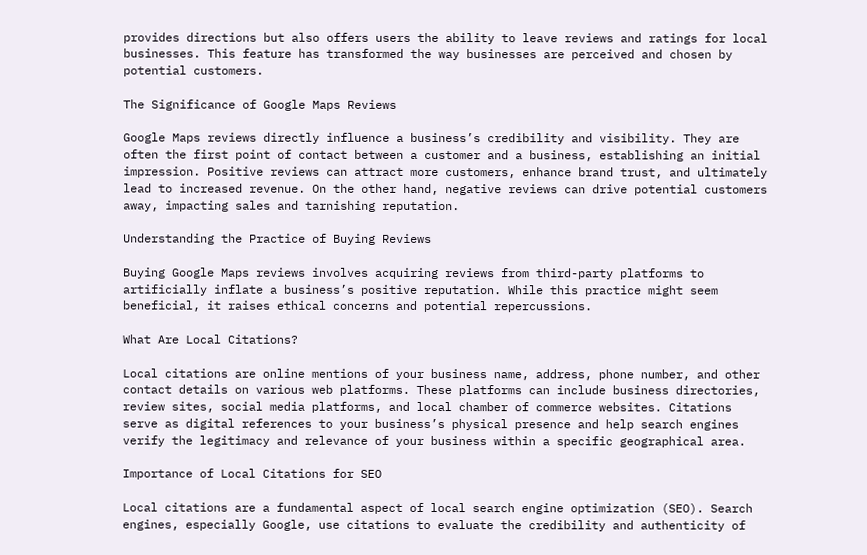provides directions but also offers users the ability to leave reviews and ratings for local businesses. This feature has transformed the way businesses are perceived and chosen by potential customers.

The Significance of Google Maps Reviews

Google Maps reviews directly influence a business’s credibility and visibility. They are often the first point of contact between a customer and a business, establishing an initial impression. Positive reviews can attract more customers, enhance brand trust, and ultimately lead to increased revenue. On the other hand, negative reviews can drive potential customers away, impacting sales and tarnishing reputation.

Understanding the Practice of Buying Reviews

Buying Google Maps reviews involves acquiring reviews from third-party platforms to artificially inflate a business’s positive reputation. While this practice might seem beneficial, it raises ethical concerns and potential repercussions.

What Are Local Citations?

Local citations are online mentions of your business name, address, phone number, and other contact details on various web platforms. These platforms can include business directories, review sites, social media platforms, and local chamber of commerce websites. Citations serve as digital references to your business’s physical presence and help search engines verify the legitimacy and relevance of your business within a specific geographical area.

Importance of Local Citations for SEO

Local citations are a fundamental aspect of local search engine optimization (SEO). Search engines, especially Google, use citations to evaluate the credibility and authenticity of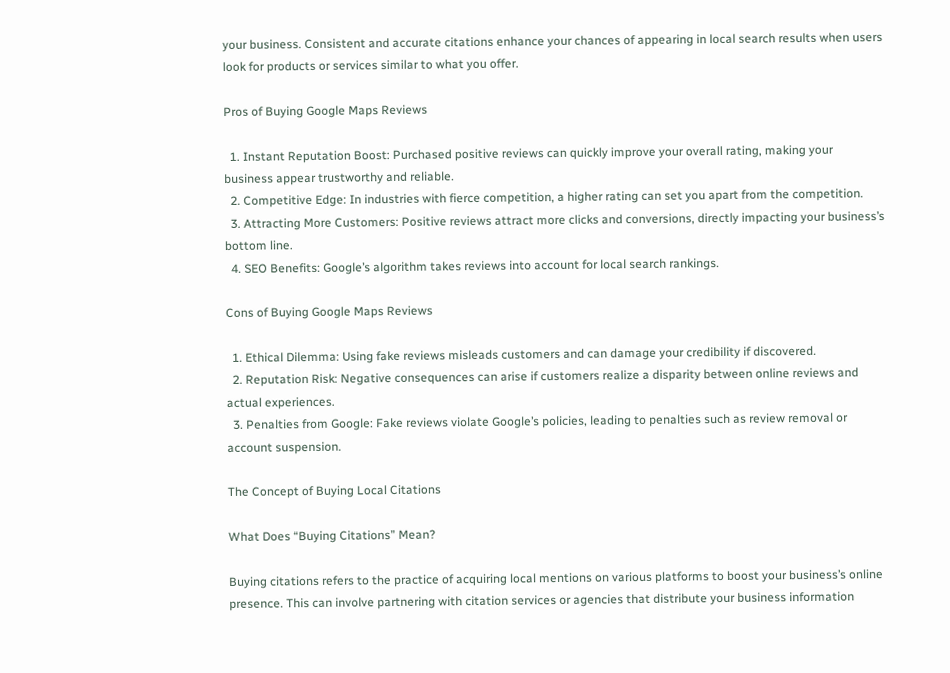your business. Consistent and accurate citations enhance your chances of appearing in local search results when users look for products or services similar to what you offer.

Pros of Buying Google Maps Reviews

  1. Instant Reputation Boost: Purchased positive reviews can quickly improve your overall rating, making your business appear trustworthy and reliable.
  2. Competitive Edge: In industries with fierce competition, a higher rating can set you apart from the competition.
  3. Attracting More Customers: Positive reviews attract more clicks and conversions, directly impacting your business’s bottom line.
  4. SEO Benefits: Google’s algorithm takes reviews into account for local search rankings.

Cons of Buying Google Maps Reviews

  1. Ethical Dilemma: Using fake reviews misleads customers and can damage your credibility if discovered.
  2. Reputation Risk: Negative consequences can arise if customers realize a disparity between online reviews and actual experiences.
  3. Penalties from Google: Fake reviews violate Google’s policies, leading to penalties such as review removal or account suspension.

The Concept of Buying Local Citations

What Does “Buying Citations” Mean?

Buying citations refers to the practice of acquiring local mentions on various platforms to boost your business’s online presence. This can involve partnering with citation services or agencies that distribute your business information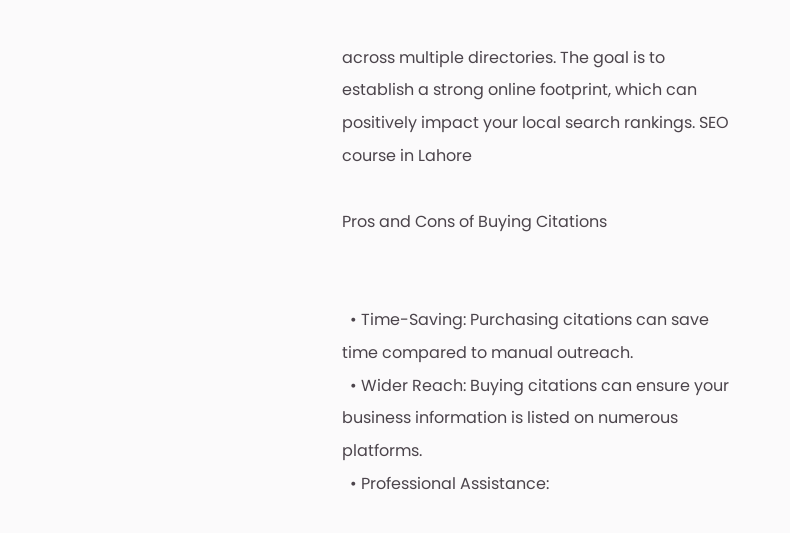across multiple directories. The goal is to establish a strong online footprint, which can positively impact your local search rankings. SEO course in Lahore

Pros and Cons of Buying Citations


  • Time-Saving: Purchasing citations can save time compared to manual outreach.
  • Wider Reach: Buying citations can ensure your business information is listed on numerous platforms.
  • Professional Assistance: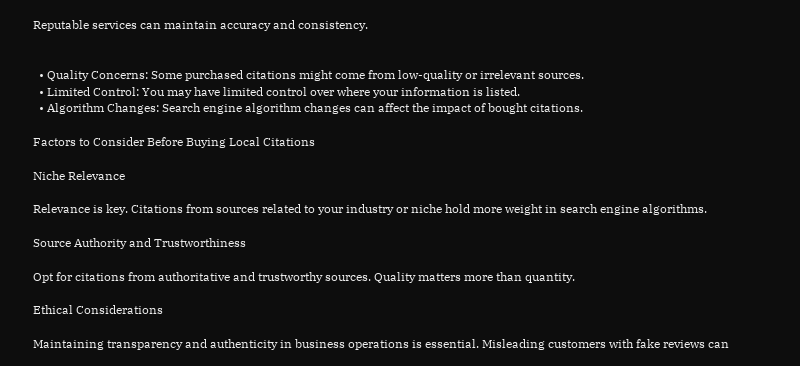Reputable services can maintain accuracy and consistency.


  • Quality Concerns: Some purchased citations might come from low-quality or irrelevant sources.
  • Limited Control: You may have limited control over where your information is listed.
  • Algorithm Changes: Search engine algorithm changes can affect the impact of bought citations.

Factors to Consider Before Buying Local Citations

Niche Relevance

Relevance is key. Citations from sources related to your industry or niche hold more weight in search engine algorithms.

Source Authority and Trustworthiness

Opt for citations from authoritative and trustworthy sources. Quality matters more than quantity.

Ethical Considerations

Maintaining transparency and authenticity in business operations is essential. Misleading customers with fake reviews can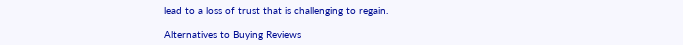lead to a loss of trust that is challenging to regain.

Alternatives to Buying Reviews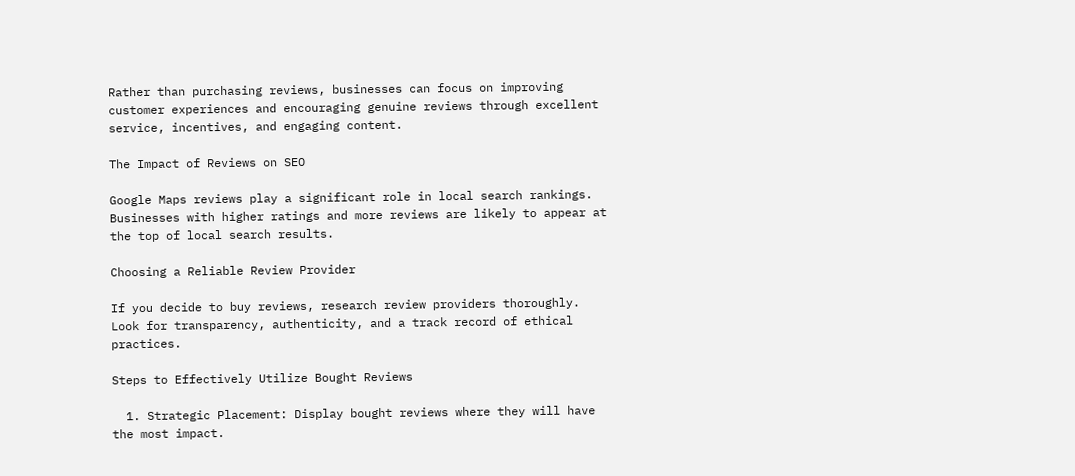Rather than purchasing reviews, businesses can focus on improving customer experiences and encouraging genuine reviews through excellent service, incentives, and engaging content.

The Impact of Reviews on SEO

Google Maps reviews play a significant role in local search rankings. Businesses with higher ratings and more reviews are likely to appear at the top of local search results.

Choosing a Reliable Review Provider

If you decide to buy reviews, research review providers thoroughly. Look for transparency, authenticity, and a track record of ethical practices.

Steps to Effectively Utilize Bought Reviews

  1. Strategic Placement: Display bought reviews where they will have the most impact.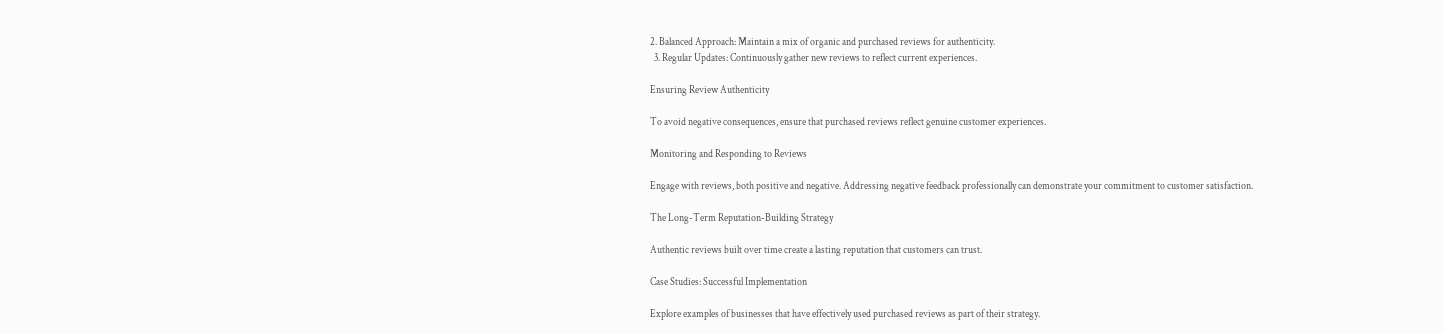2. Balanced Approach: Maintain a mix of organic and purchased reviews for authenticity.
  3. Regular Updates: Continuously gather new reviews to reflect current experiences.

Ensuring Review Authenticity

To avoid negative consequences, ensure that purchased reviews reflect genuine customer experiences.

Monitoring and Responding to Reviews

Engage with reviews, both positive and negative. Addressing negative feedback professionally can demonstrate your commitment to customer satisfaction.

The Long-Term Reputation-Building Strategy

Authentic reviews built over time create a lasting reputation that customers can trust.

Case Studies: Successful Implementation

Explore examples of businesses that have effectively used purchased reviews as part of their strategy.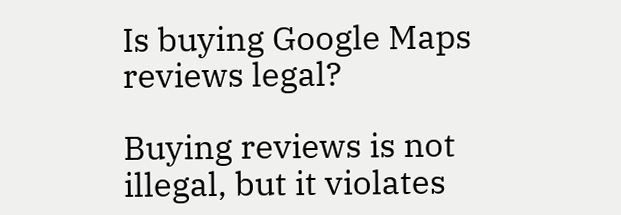Is buying Google Maps reviews legal?

Buying reviews is not illegal, but it violates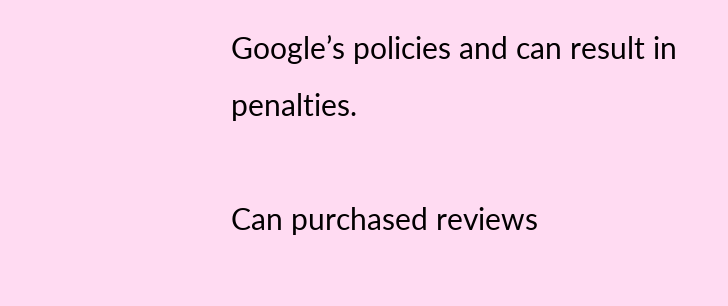Google’s policies and can result in penalties.

Can purchased reviews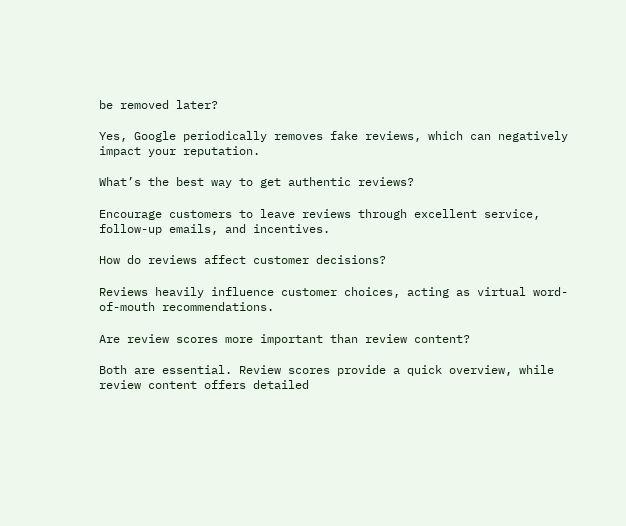be removed later?

Yes, Google periodically removes fake reviews, which can negatively impact your reputation.

What’s the best way to get authentic reviews?

Encourage customers to leave reviews through excellent service, follow-up emails, and incentives.

How do reviews affect customer decisions?

Reviews heavily influence customer choices, acting as virtual word-of-mouth recommendations.

Are review scores more important than review content?

Both are essential. Review scores provide a quick overview, while review content offers detailed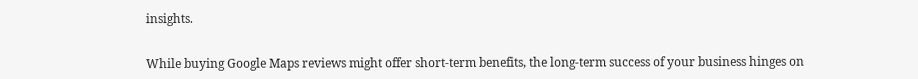insights.


While buying Google Maps reviews might offer short-term benefits, the long-term success of your business hinges on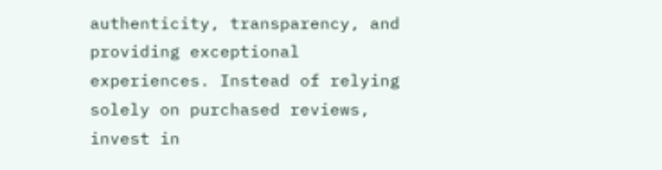authenticity, transparency, and providing exceptional experiences. Instead of relying solely on purchased reviews, invest in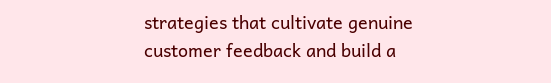strategies that cultivate genuine customer feedback and build a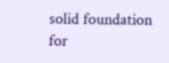solid foundation for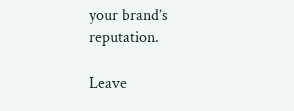your brand’s reputation.

Leave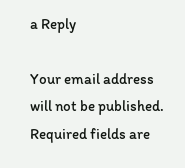a Reply

Your email address will not be published. Required fields are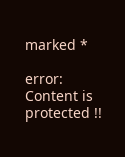marked *

error: Content is protected !!